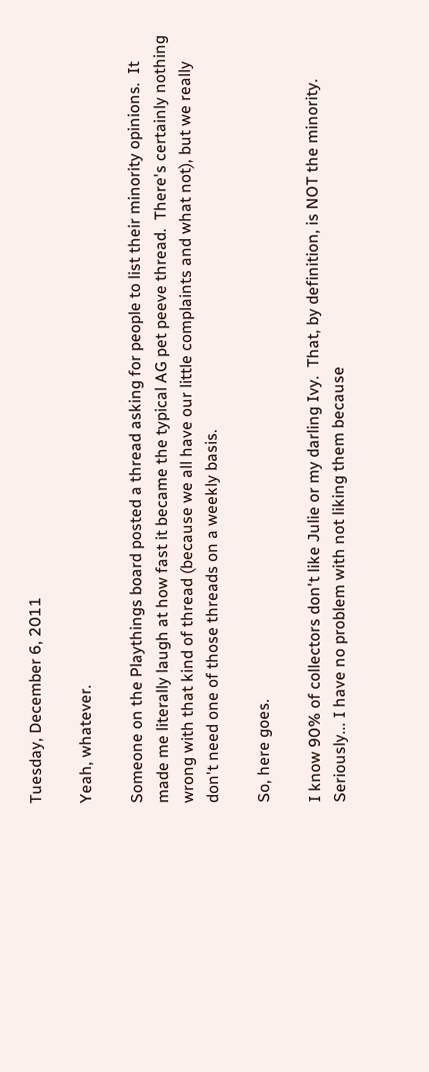Tuesday, December 6, 2011

Yeah, whatever.

Someone on the Playthings board posted a thread asking for people to list their minority opinions.  It made me literally laugh at how fast it became the typical AG pet peeve thread.  There's certainly nothing wrong with that kind of thread (because we all have our little complaints and what not), but we really don't need one of those threads on a weekly basis.

So, here goes.

I know 90% of collectors don't like Julie or my darling Ivy.  That, by definition, is NOT the minority.  Seriously... I have no problem with not liking them because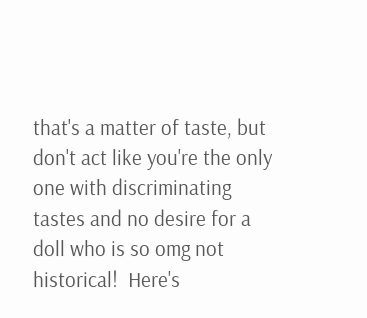that's a matter of taste, but don't act like you're the only one with discriminating tastes and no desire for a doll who is so omg not historical!  Here's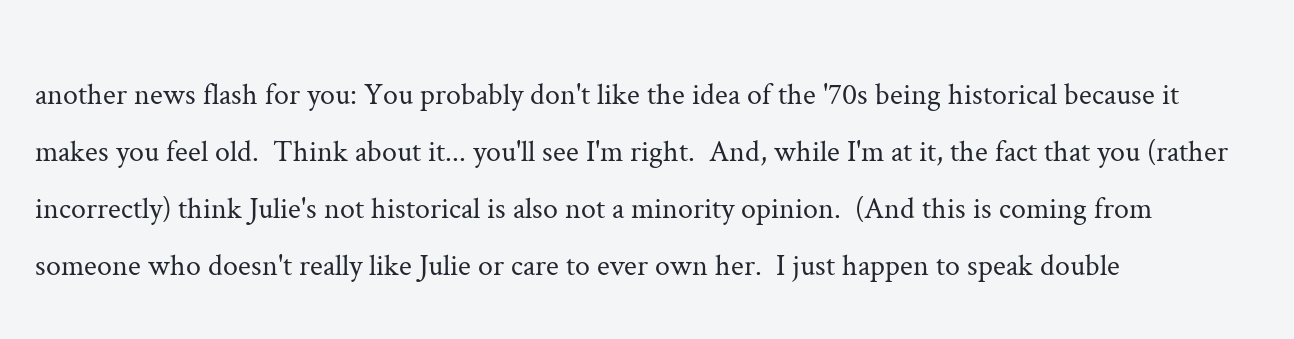another news flash for you: You probably don't like the idea of the '70s being historical because it makes you feel old.  Think about it... you'll see I'm right.  And, while I'm at it, the fact that you (rather incorrectly) think Julie's not historical is also not a minority opinion.  (And this is coming from someone who doesn't really like Julie or care to ever own her.  I just happen to speak double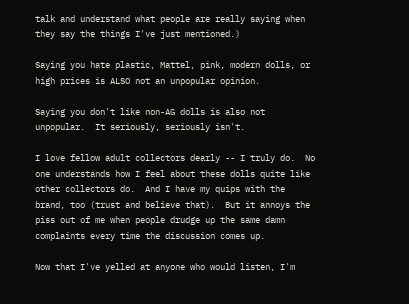talk and understand what people are really saying when they say the things I've just mentioned.)

Saying you hate plastic, Mattel, pink, modern dolls, or high prices is ALSO not an unpopular opinion.

Saying you don't like non-AG dolls is also not unpopular.  It seriously, seriously isn't.

I love fellow adult collectors dearly -- I truly do.  No one understands how I feel about these dolls quite like other collectors do.  And I have my quips with the brand, too (trust and believe that).  But it annoys the piss out of me when people drudge up the same damn complaints every time the discussion comes up.

Now that I've yelled at anyone who would listen, I'm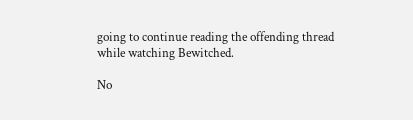going to continue reading the offending thread while watching Bewitched.

No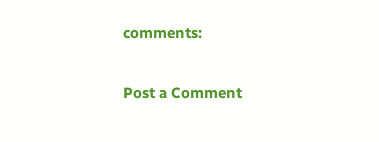comments:

Post a Comment